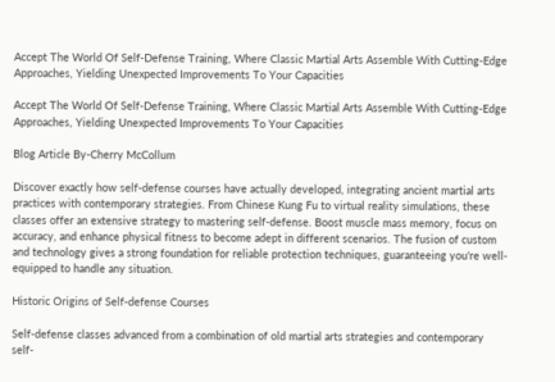Accept The World Of Self-Defense Training, Where Classic Martial Arts Assemble With Cutting-Edge Approaches, Yielding Unexpected Improvements To Your Capacities

Accept The World Of Self-Defense Training, Where Classic Martial Arts Assemble With Cutting-Edge Approaches, Yielding Unexpected Improvements To Your Capacities

Blog Article By-Cherry McCollum

Discover exactly how self-defense courses have actually developed, integrating ancient martial arts practices with contemporary strategies. From Chinese Kung Fu to virtual reality simulations, these classes offer an extensive strategy to mastering self-defense. Boost muscle mass memory, focus on accuracy, and enhance physical fitness to become adept in different scenarios. The fusion of custom and technology gives a strong foundation for reliable protection techniques, guaranteeing you're well-equipped to handle any situation.

Historic Origins of Self-defense Courses

Self-defense classes advanced from a combination of old martial arts strategies and contemporary self-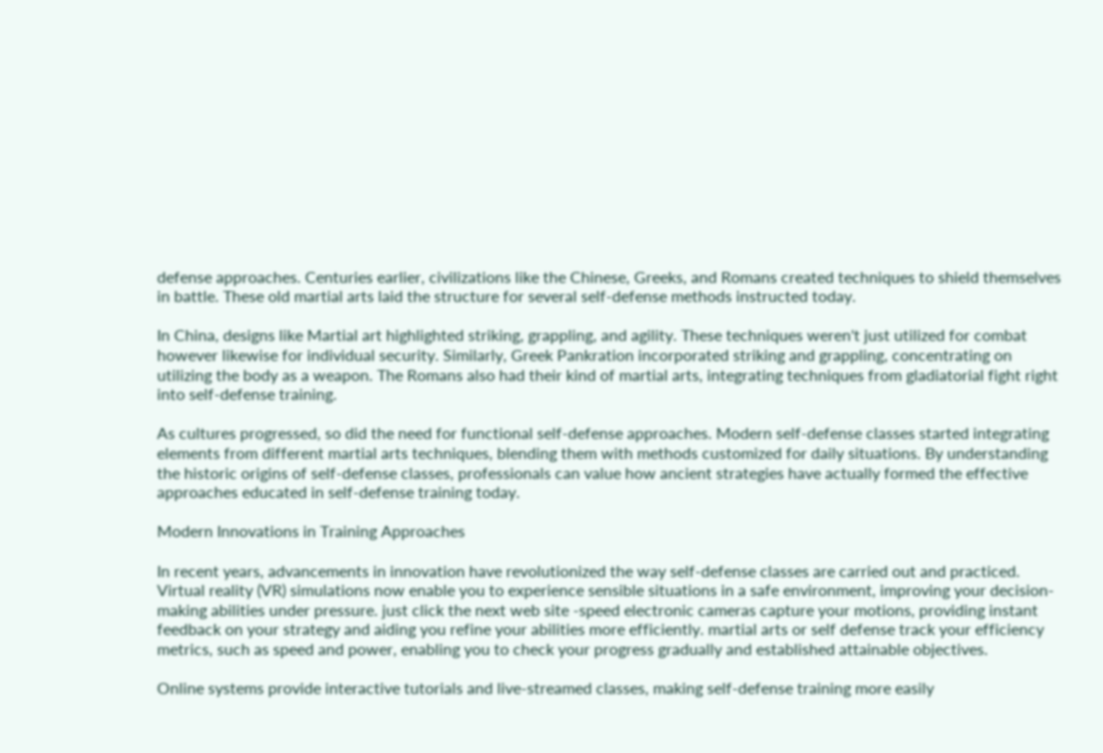defense approaches. Centuries earlier, civilizations like the Chinese, Greeks, and Romans created techniques to shield themselves in battle. These old martial arts laid the structure for several self-defense methods instructed today.

In China, designs like Martial art highlighted striking, grappling, and agility. These techniques weren't just utilized for combat however likewise for individual security. Similarly, Greek Pankration incorporated striking and grappling, concentrating on utilizing the body as a weapon. The Romans also had their kind of martial arts, integrating techniques from gladiatorial fight right into self-defense training.

As cultures progressed, so did the need for functional self-defense approaches. Modern self-defense classes started integrating elements from different martial arts techniques, blending them with methods customized for daily situations. By understanding the historic origins of self-defense classes, professionals can value how ancient strategies have actually formed the effective approaches educated in self-defense training today.

Modern Innovations in Training Approaches

In recent years, advancements in innovation have revolutionized the way self-defense classes are carried out and practiced. Virtual reality (VR) simulations now enable you to experience sensible situations in a safe environment, improving your decision-making abilities under pressure. just click the next web site -speed electronic cameras capture your motions, providing instant feedback on your strategy and aiding you refine your abilities more efficiently. martial arts or self defense track your efficiency metrics, such as speed and power, enabling you to check your progress gradually and established attainable objectives.

Online systems provide interactive tutorials and live-streamed classes, making self-defense training more easily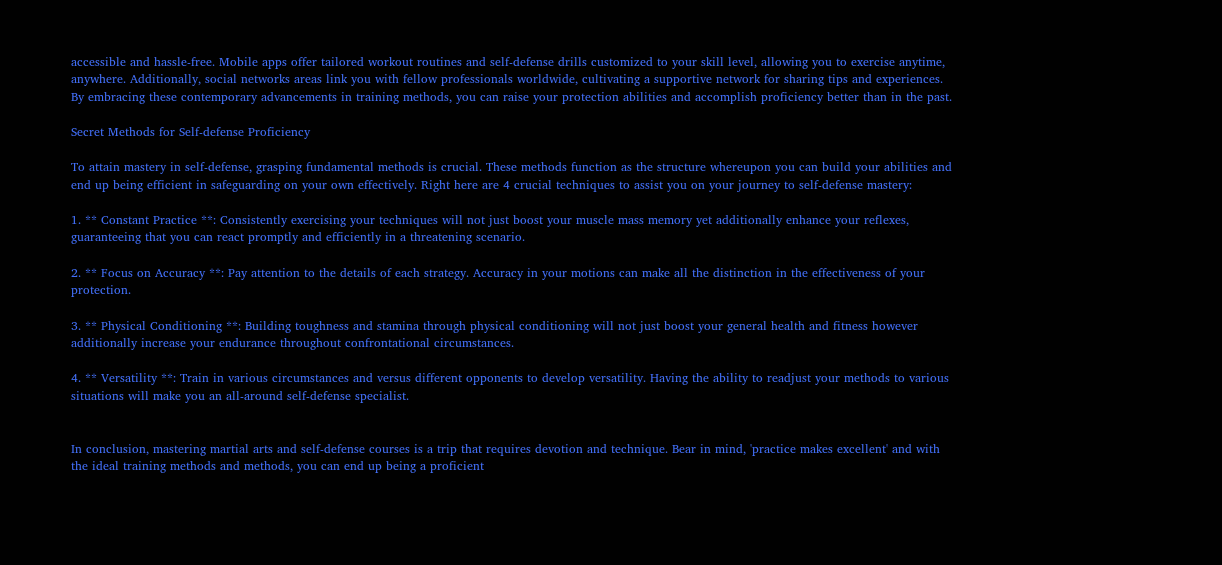accessible and hassle-free. Mobile apps offer tailored workout routines and self-defense drills customized to your skill level, allowing you to exercise anytime, anywhere. Additionally, social networks areas link you with fellow professionals worldwide, cultivating a supportive network for sharing tips and experiences. By embracing these contemporary advancements in training methods, you can raise your protection abilities and accomplish proficiency better than in the past.

Secret Methods for Self-defense Proficiency

To attain mastery in self-defense, grasping fundamental methods is crucial. These methods function as the structure whereupon you can build your abilities and end up being efficient in safeguarding on your own effectively. Right here are 4 crucial techniques to assist you on your journey to self-defense mastery:

1. ** Constant Practice **: Consistently exercising your techniques will not just boost your muscle mass memory yet additionally enhance your reflexes, guaranteeing that you can react promptly and efficiently in a threatening scenario.

2. ** Focus on Accuracy **: Pay attention to the details of each strategy. Accuracy in your motions can make all the distinction in the effectiveness of your protection.

3. ** Physical Conditioning **: Building toughness and stamina through physical conditioning will not just boost your general health and fitness however additionally increase your endurance throughout confrontational circumstances.

4. ** Versatility **: Train in various circumstances and versus different opponents to develop versatility. Having the ability to readjust your methods to various situations will make you an all-around self-defense specialist.


In conclusion, mastering martial arts and self-defense courses is a trip that requires devotion and technique. Bear in mind, 'practice makes excellent' and with the ideal training methods and methods, you can end up being a proficient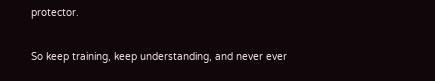protector.

So keep training, keep understanding, and never ever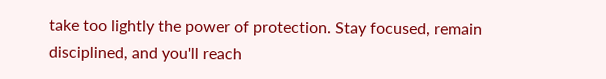take too lightly the power of protection. Stay focused, remain disciplined, and you'll reach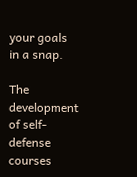your goals in a snap.

The development of self-defense courses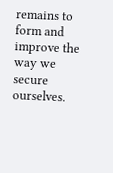remains to form and improve the way we secure ourselves.